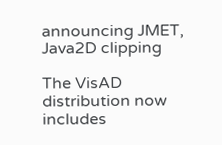announcing JMET, Java2D clipping

The VisAD distribution now includes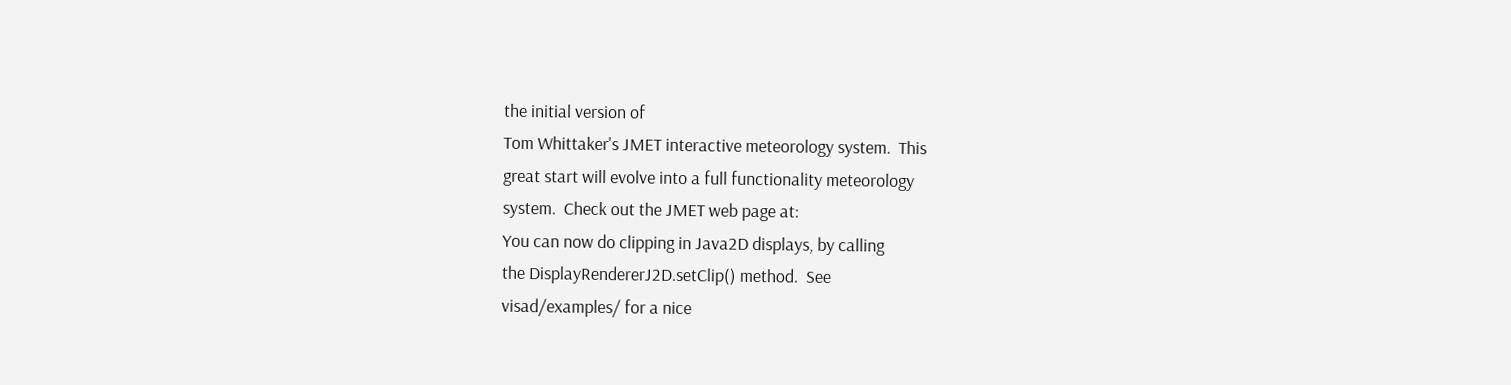the initial version of
Tom Whittaker's JMET interactive meteorology system.  This
great start will evolve into a full functionality meteorology
system.  Check out the JMET web page at:
You can now do clipping in Java2D displays, by calling
the DisplayRendererJ2D.setClip() method.  See
visad/examples/ for a nice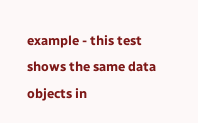example - this test
shows the same data objects in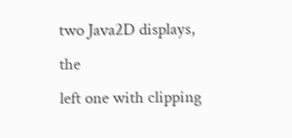two Java2D displays, the
left one with clipping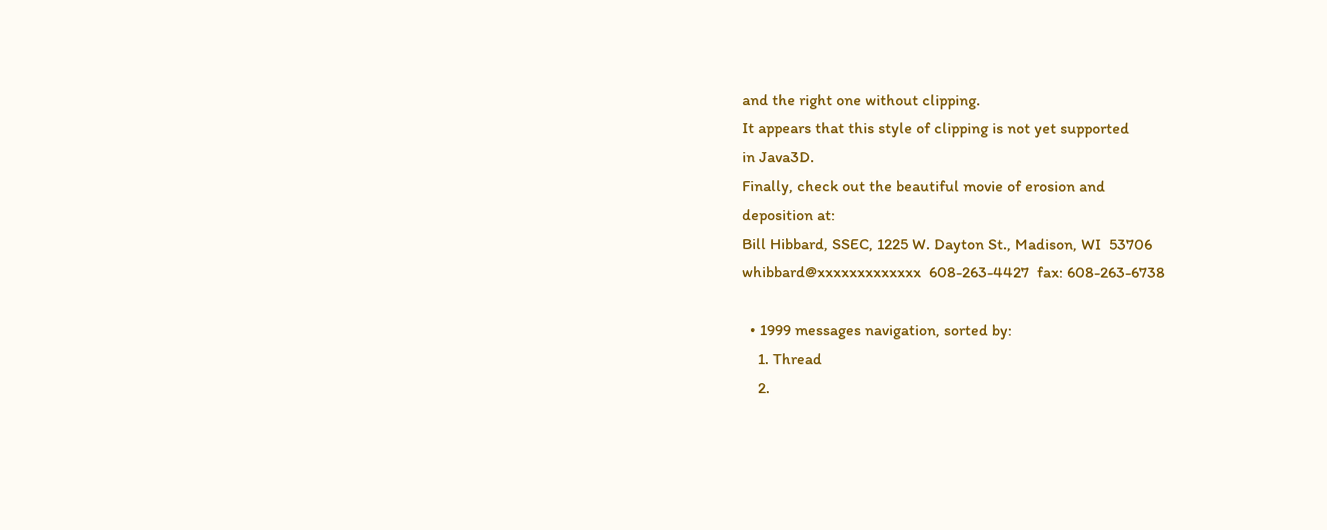and the right one without clipping.
It appears that this style of clipping is not yet supported
in Java3D.
Finally, check out the beautiful movie of erosion and
deposition at:
Bill Hibbard, SSEC, 1225 W. Dayton St., Madison, WI  53706
whibbard@xxxxxxxxxxxxx  608-263-4427  fax: 608-263-6738

  • 1999 messages navigation, sorted by:
    1. Thread
    2.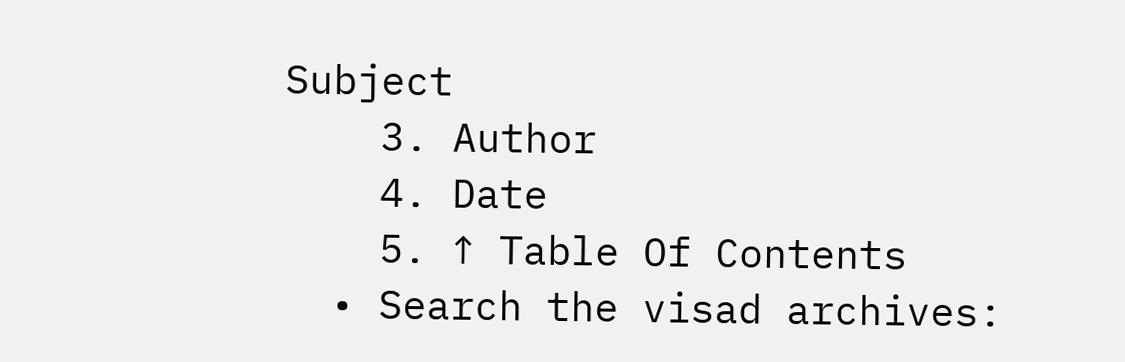Subject
    3. Author
    4. Date
    5. ↑ Table Of Contents
  • Search the visad archives: